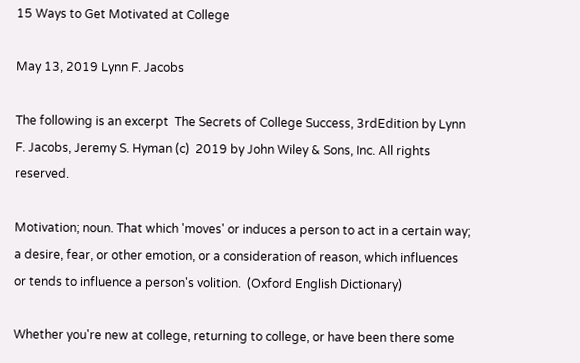15 Ways to Get Motivated at College

May 13, 2019 Lynn F. Jacobs

The following is an excerpt  The Secrets of College Success, 3rdEdition by Lynn F. Jacobs, Jeremy S. Hyman (c)  2019 by John Wiley & Sons, Inc. All rights reserved.

Motivation; noun. That which 'moves' or induces a person to act in a certain way;  a desire, fear, or other emotion, or a consideration of reason, which influences or tends to influence a person's volition.  (Oxford English Dictionary)

Whether you're new at college, returning to college, or have been there some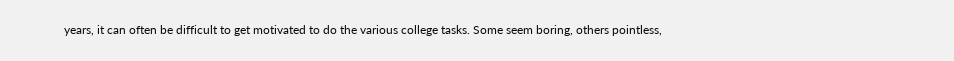years, it can often be difficult to get motivated to do the various college tasks. Some seem boring, others pointless,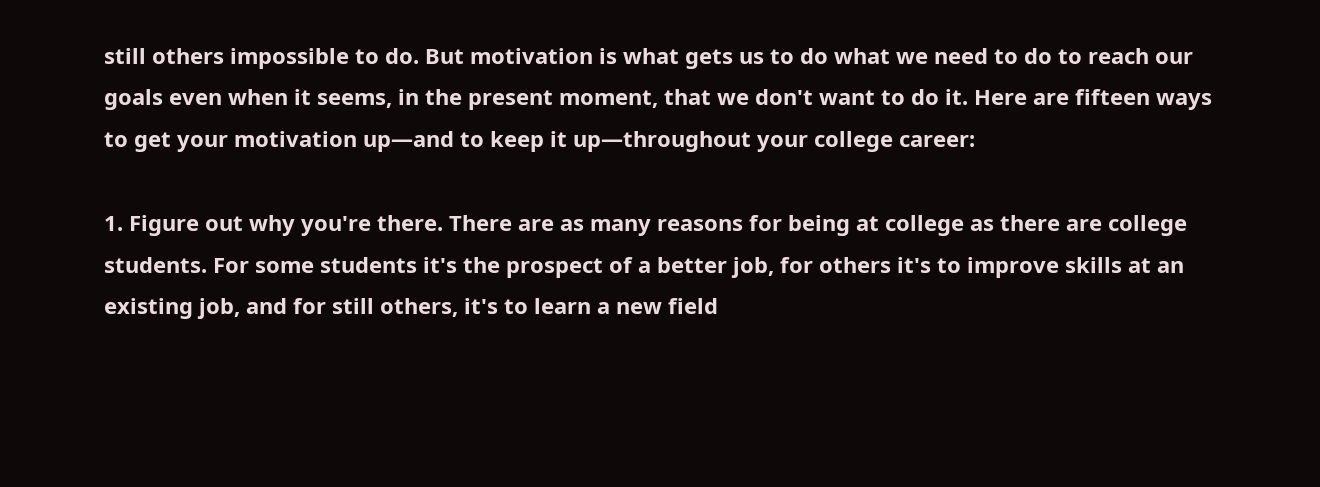still others impossible to do. But motivation is what gets us to do what we need to do to reach our goals even when it seems, in the present moment, that we don't want to do it. Here are fifteen ways to get your motivation up—and to keep it up—throughout your college career:

1. Figure out why you're there. There are as many reasons for being at college as there are college students. For some students it's the prospect of a better job, for others it's to improve skills at an existing job, and for still others, it's to learn a new field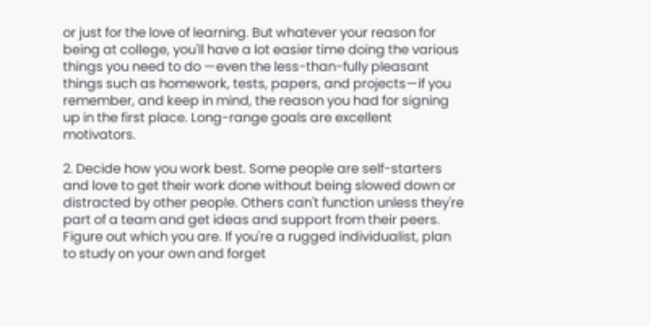or just for the love of learning. But whatever your reason for being at college, you'll have a lot easier time doing the various things you need to do —even the less-than-fully pleasant things such as homework, tests, papers, and projects—if you remember, and keep in mind, the reason you had for signing up in the first place. Long-range goals are excellent motivators.

2. Decide how you work best. Some people are self-starters and love to get their work done without being slowed down or distracted by other people. Others can't function unless they're part of a team and get ideas and support from their peers. Figure out which you are. If you're a rugged individualist, plan to study on your own and forget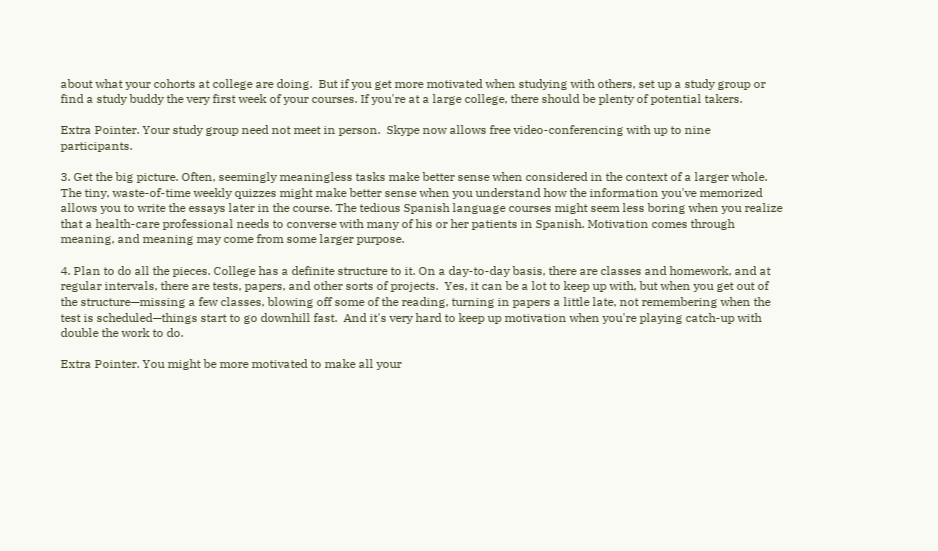about what your cohorts at college are doing.  But if you get more motivated when studying with others, set up a study group or find a study buddy the very first week of your courses. If you're at a large college, there should be plenty of potential takers.

Extra Pointer. Your study group need not meet in person.  Skype now allows free video-conferencing with up to nine participants.

3. Get the big picture. Often, seemingly meaningless tasks make better sense when considered in the context of a larger whole. The tiny, waste-of-time weekly quizzes might make better sense when you understand how the information you've memorized allows you to write the essays later in the course. The tedious Spanish language courses might seem less boring when you realize that a health-care professional needs to converse with many of his or her patients in Spanish. Motivation comes through meaning, and meaning may come from some larger purpose.

4. Plan to do all the pieces. College has a definite structure to it. On a day-to-day basis, there are classes and homework, and at regular intervals, there are tests, papers, and other sorts of projects.  Yes, it can be a lot to keep up with, but when you get out of the structure—missing a few classes, blowing off some of the reading, turning in papers a little late, not remembering when the test is scheduled—things start to go downhill fast.  And it's very hard to keep up motivation when you're playing catch-up with double the work to do.

Extra Pointer. You might be more motivated to make all your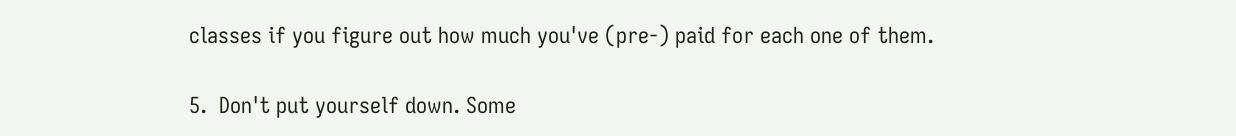classes if you figure out how much you've (pre-) paid for each one of them.

5.  Don't put yourself down. Some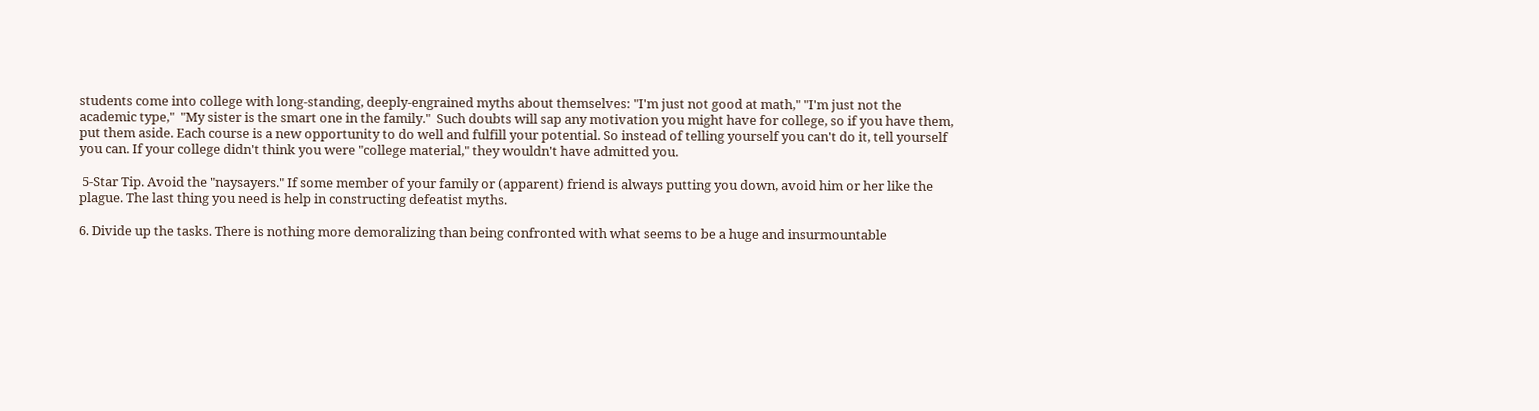students come into college with long-standing, deeply-engrained myths about themselves: "I'm just not good at math," "I'm just not the academic type,"  "My sister is the smart one in the family."  Such doubts will sap any motivation you might have for college, so if you have them, put them aside. Each course is a new opportunity to do well and fulfill your potential. So instead of telling yourself you can't do it, tell yourself you can. If your college didn't think you were "college material," they wouldn't have admitted you.

 5-Star Tip. Avoid the "naysayers." If some member of your family or (apparent) friend is always putting you down, avoid him or her like the plague. The last thing you need is help in constructing defeatist myths.

6. Divide up the tasks. There is nothing more demoralizing than being confronted with what seems to be a huge and insurmountable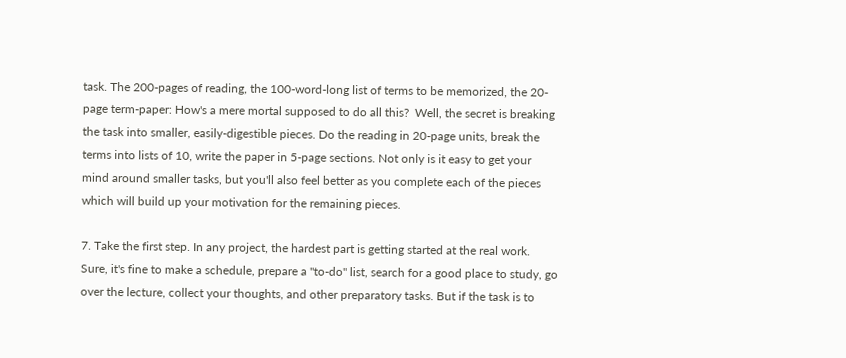task. The 200-pages of reading, the 100-word-long list of terms to be memorized, the 20-page term-paper: How's a mere mortal supposed to do all this?  Well, the secret is breaking the task into smaller, easily-digestible pieces. Do the reading in 20-page units, break the terms into lists of 10, write the paper in 5-page sections. Not only is it easy to get your mind around smaller tasks, but you'll also feel better as you complete each of the pieces which will build up your motivation for the remaining pieces.

7. Take the first step. In any project, the hardest part is getting started at the real work. Sure, it's fine to make a schedule, prepare a "to-do" list, search for a good place to study, go over the lecture, collect your thoughts, and other preparatory tasks. But if the task is to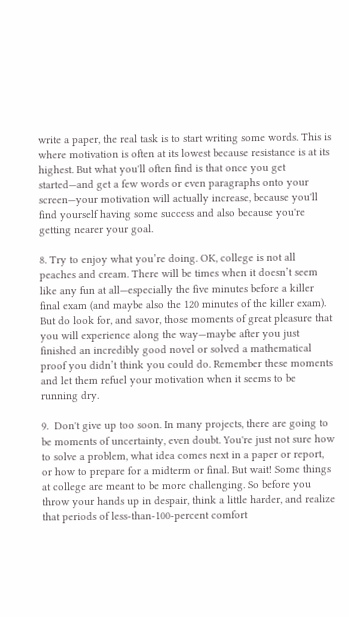write a paper, the real task is to start writing some words. This is where motivation is often at its lowest because resistance is at its highest. But what you'll often find is that once you get started—and get a few words or even paragraphs onto your screen—your motivation will actually increase, because you'll find yourself having some success and also because you're getting nearer your goal.

8. Try to enjoy what you’re doing. OK, college is not all peaches and cream. There will be times when it doesn’t seem like any fun at all—especially the five minutes before a killer final exam (and maybe also the 120 minutes of the killer exam). But do look for, and savor, those moments of great pleasure that you will experience along the way—maybe after you just finished an incredibly good novel or solved a mathematical proof you didn’t think you could do. Remember these moments and let them refuel your motivation when it seems to be running dry.

9.  Don't give up too soon. In many projects, there are going to be moments of uncertainty, even doubt. You're just not sure how to solve a problem, what idea comes next in a paper or report, or how to prepare for a midterm or final. But wait! Some things at college are meant to be more challenging. So before you throw your hands up in despair, think a little harder, and realize that periods of less-than-100-percent comfort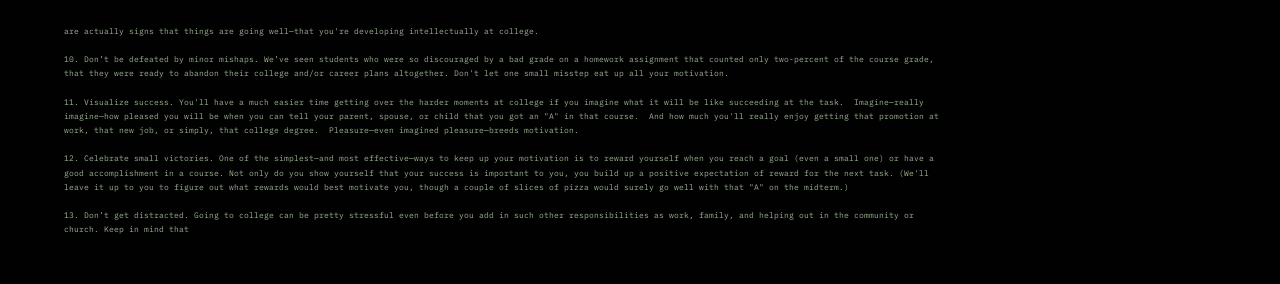are actually signs that things are going well—that you're developing intellectually at college.

10. Don’t be defeated by minor mishaps. We’ve seen students who were so discouraged by a bad grade on a homework assignment that counted only two-percent of the course grade, that they were ready to abandon their college and/or career plans altogether. Don't let one small misstep eat up all your motivation.

11. Visualize success. You'll have a much easier time getting over the harder moments at college if you imagine what it will be like succeeding at the task.  Imagine—really imagine—how pleased you will be when you can tell your parent, spouse, or child that you got an "A" in that course.  And how much you'll really enjoy getting that promotion at work, that new job, or simply, that college degree.  Pleasure—even imagined pleasure—breeds motivation.

12. Celebrate small victories. One of the simplest—and most effective—ways to keep up your motivation is to reward yourself when you reach a goal (even a small one) or have a good accomplishment in a course. Not only do you show yourself that your success is important to you, you build up a positive expectation of reward for the next task. (We'll leave it up to you to figure out what rewards would best motivate you, though a couple of slices of pizza would surely go well with that "A" on the midterm.)

13. Don’t get distracted. Going to college can be pretty stressful even before you add in such other responsibilities as work, family, and helping out in the community or church. Keep in mind that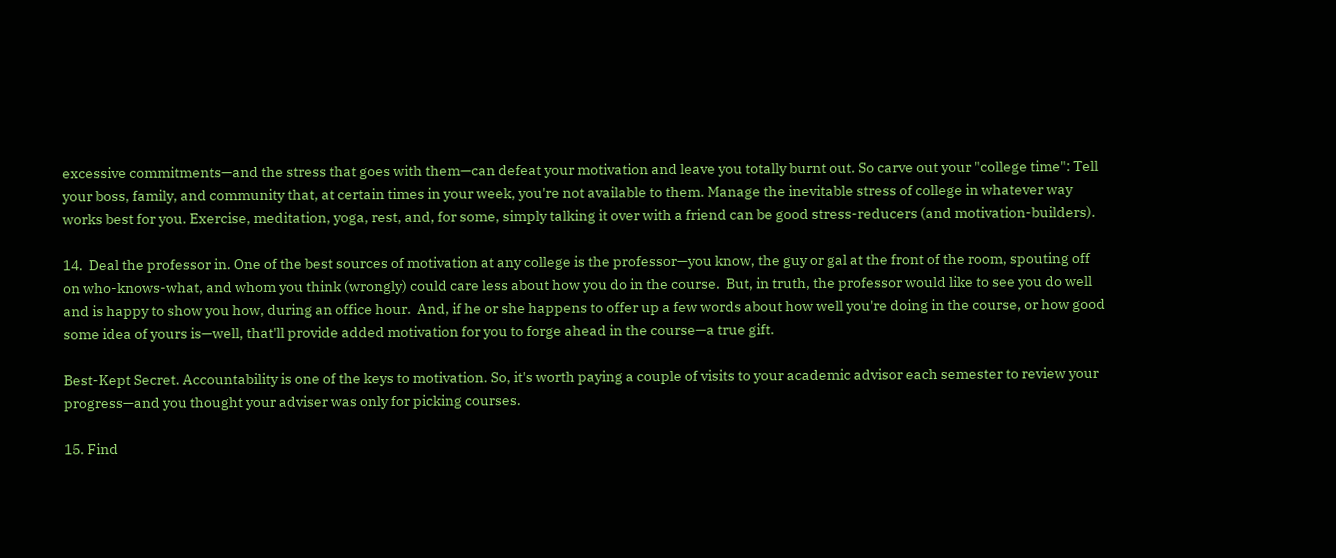excessive commitments—and the stress that goes with them—can defeat your motivation and leave you totally burnt out. So carve out your "college time": Tell your boss, family, and community that, at certain times in your week, you're not available to them. Manage the inevitable stress of college in whatever way works best for you. Exercise, meditation, yoga, rest, and, for some, simply talking it over with a friend can be good stress-reducers (and motivation-builders).

14.  Deal the professor in. One of the best sources of motivation at any college is the professor—you know, the guy or gal at the front of the room, spouting off on who-knows-what, and whom you think (wrongly) could care less about how you do in the course.  But, in truth, the professor would like to see you do well and is happy to show you how, during an office hour.  And, if he or she happens to offer up a few words about how well you're doing in the course, or how good some idea of yours is—well, that'll provide added motivation for you to forge ahead in the course—a true gift.

Best-Kept Secret. Accountability is one of the keys to motivation. So, it's worth paying a couple of visits to your academic advisor each semester to review your progress—and you thought your adviser was only for picking courses.

15. Find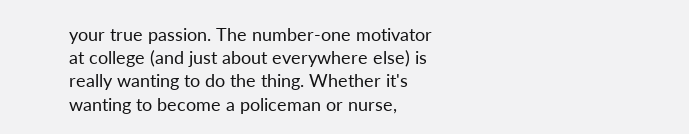your true passion. The number-one motivator at college (and just about everywhere else) is really wanting to do the thing. Whether it's wanting to become a policeman or nurse,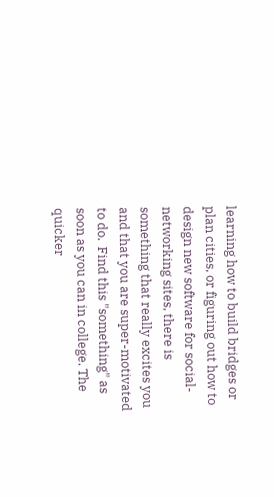learning how to build bridges or plan cities, or figuring out how to design new software for social-networking sites, there is something that really excites you and that you are super-motivated to do.  Find this "something" as soon as you can in college. The quicker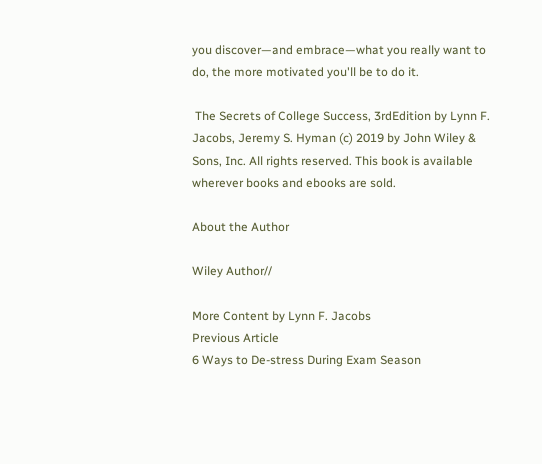you discover—and embrace—what you really want to do, the more motivated you'll be to do it.

 The Secrets of College Success, 3rdEdition by Lynn F. Jacobs, Jeremy S. Hyman (c) 2019 by John Wiley & Sons, Inc. All rights reserved. This book is available wherever books and ebooks are sold.

About the Author

Wiley Author//

More Content by Lynn F. Jacobs
Previous Article
6 Ways to De-stress During Exam Season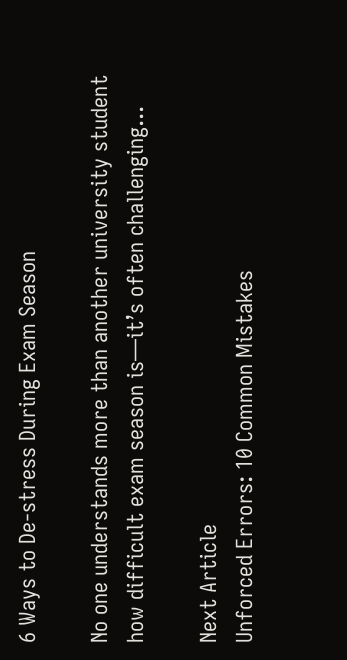6 Ways to De-stress During Exam Season

No one understands more than another university student how difficult exam season is—it’s often challenging...

Next Article
Unforced Errors: 10 Common Mistakes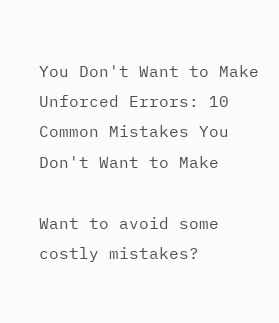You Don't Want to Make
Unforced Errors: 10 Common Mistakes You Don't Want to Make

Want to avoid some costly mistakes?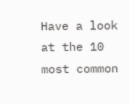Have a look at the 10 most common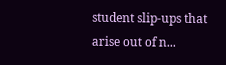student slip-ups that arise out of n...